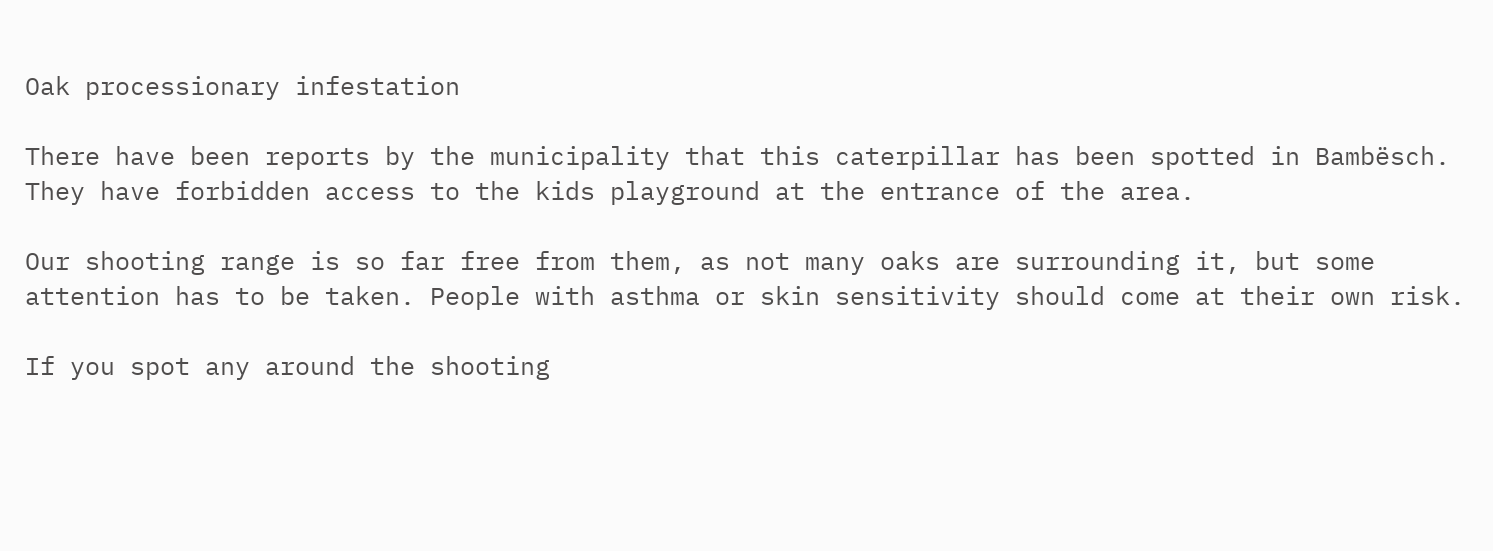Oak processionary infestation

There have been reports by the municipality that this caterpillar has been spotted in Bambësch. They have forbidden access to the kids playground at the entrance of the area.

Our shooting range is so far free from them, as not many oaks are surrounding it, but some attention has to be taken. People with asthma or skin sensitivity should come at their own risk.

If you spot any around the shooting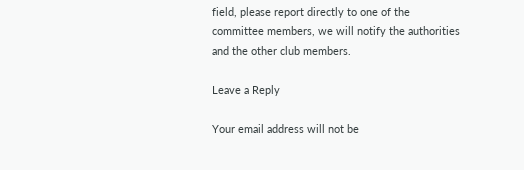field, please report directly to one of the committee members, we will notify the authorities and the other club members.

Leave a Reply

Your email address will not be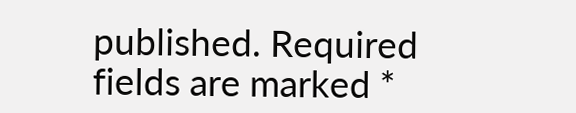published. Required fields are marked *